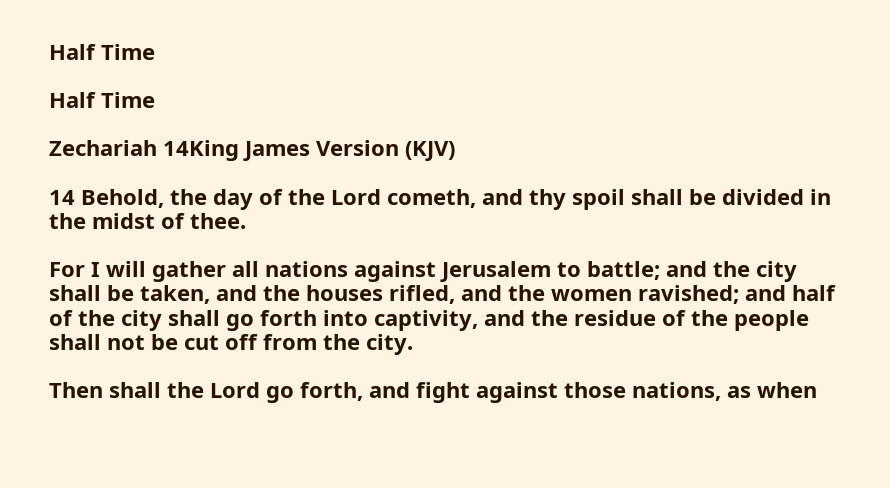Half Time

Half Time

Zechariah 14King James Version (KJV)

14 Behold, the day of the Lord cometh, and thy spoil shall be divided in the midst of thee.

For I will gather all nations against Jerusalem to battle; and the city shall be taken, and the houses rifled, and the women ravished; and half of the city shall go forth into captivity, and the residue of the people shall not be cut off from the city.

Then shall the Lord go forth, and fight against those nations, as when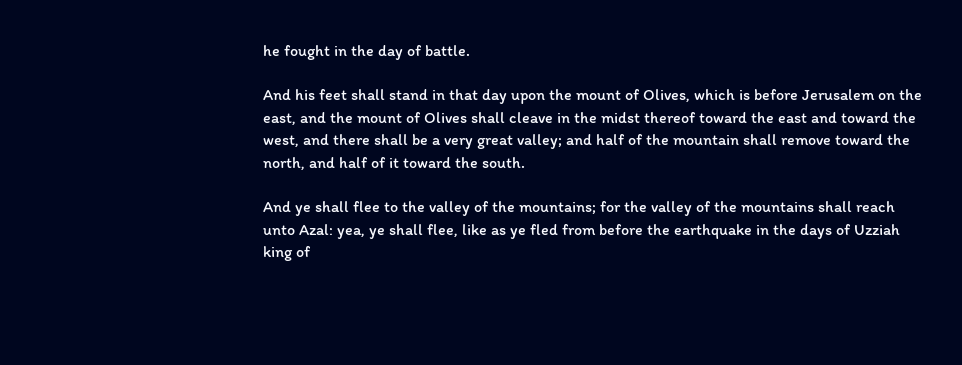he fought in the day of battle.

And his feet shall stand in that day upon the mount of Olives, which is before Jerusalem on the east, and the mount of Olives shall cleave in the midst thereof toward the east and toward the west, and there shall be a very great valley; and half of the mountain shall remove toward the north, and half of it toward the south.

And ye shall flee to the valley of the mountains; for the valley of the mountains shall reach unto Azal: yea, ye shall flee, like as ye fled from before the earthquake in the days of Uzziah king of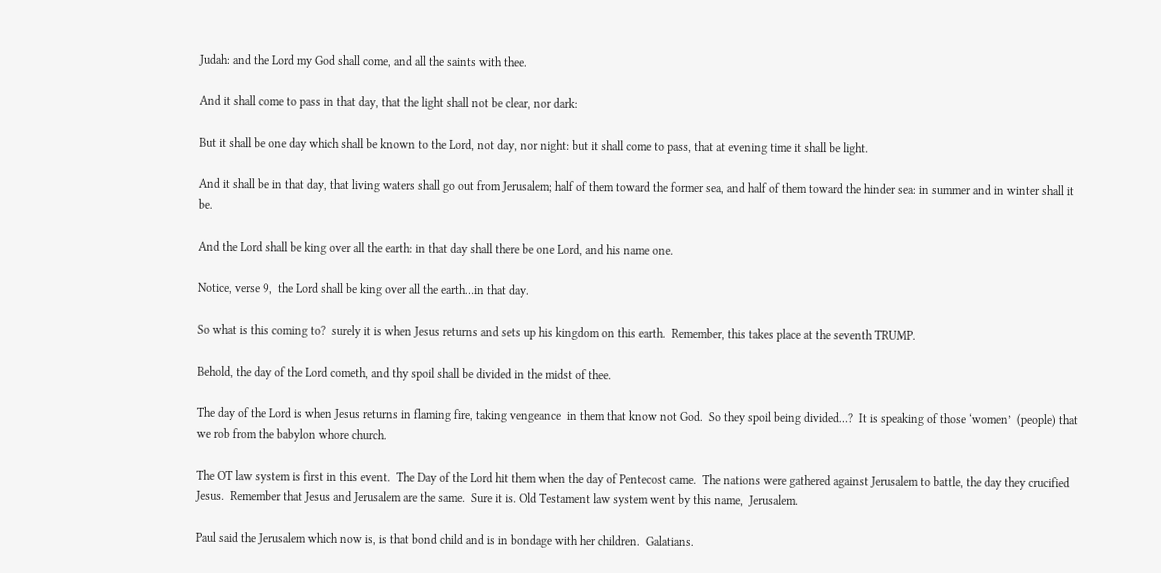Judah: and the Lord my God shall come, and all the saints with thee.

And it shall come to pass in that day, that the light shall not be clear, nor dark:

But it shall be one day which shall be known to the Lord, not day, nor night: but it shall come to pass, that at evening time it shall be light.

And it shall be in that day, that living waters shall go out from Jerusalem; half of them toward the former sea, and half of them toward the hinder sea: in summer and in winter shall it be.

And the Lord shall be king over all the earth: in that day shall there be one Lord, and his name one.

Notice, verse 9,  the Lord shall be king over all the earth…in that day.

So what is this coming to?  surely it is when Jesus returns and sets up his kingdom on this earth.  Remember, this takes place at the seventh TRUMP.

Behold, the day of the Lord cometh, and thy spoil shall be divided in the midst of thee.

The day of the Lord is when Jesus returns in flaming fire, taking vengeance  in them that know not God.  So they spoil being divided…?  It is speaking of those ‘women’  (people) that we rob from the babylon whore church.

The OT law system is first in this event.  The Day of the Lord hit them when the day of Pentecost came.  The nations were gathered against Jerusalem to battle, the day they crucified Jesus.  Remember that Jesus and Jerusalem are the same.  Sure it is. Old Testament law system went by this name,  Jerusalem.

Paul said the Jerusalem which now is, is that bond child and is in bondage with her children.  Galatians.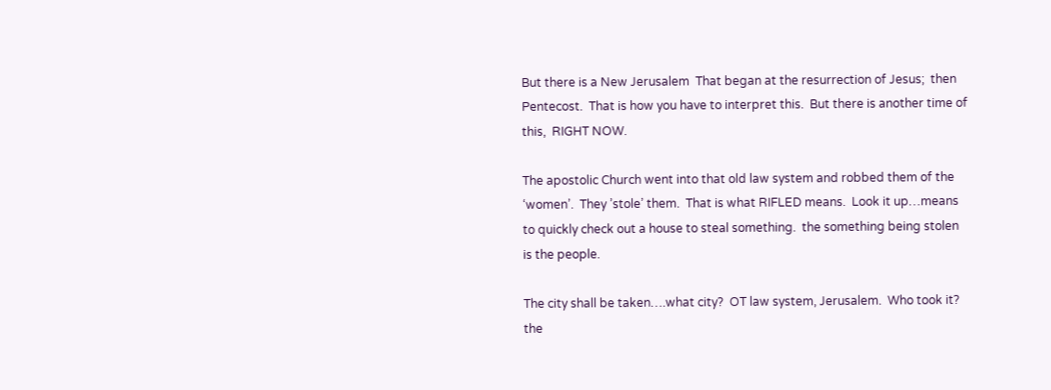But there is a New Jerusalem  That began at the resurrection of Jesus;  then Pentecost.  That is how you have to interpret this.  But there is another time of this,  RIGHT NOW.

The apostolic Church went into that old law system and robbed them of the ‘women’.  They ’stole’ them.  That is what RIFLED means.  Look it up…means to quickly check out a house to steal something.  the something being stolen is the people.

The city shall be taken….what city?  OT law system, Jerusalem.  Who took it?  the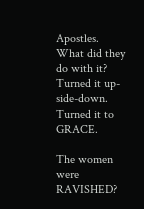Apostles.  What did they do with it?  Turned it up-side-down.  Turned it to GRACE.

The women were RAVISHED?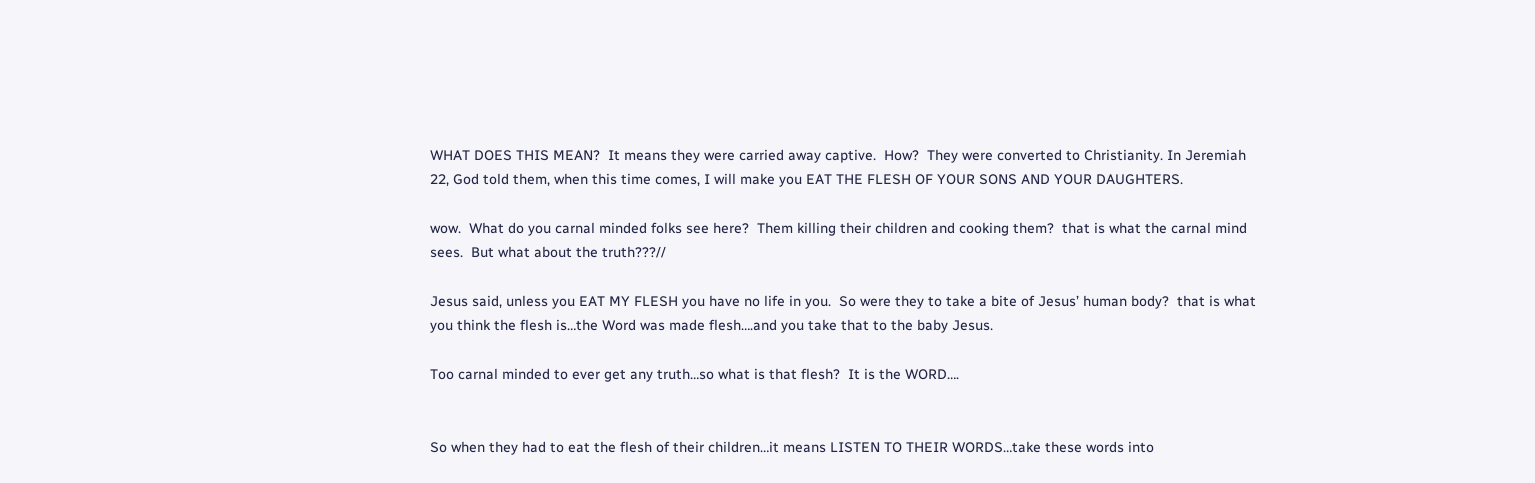WHAT DOES THIS MEAN?  It means they were carried away captive.  How?  They were converted to Christianity. In Jeremiah 22, God told them, when this time comes, I will make you EAT THE FLESH OF YOUR SONS AND YOUR DAUGHTERS.

wow.  What do you carnal minded folks see here?  Them killing their children and cooking them?  that is what the carnal mind sees.  But what about the truth???//

Jesus said, unless you EAT MY FLESH you have no life in you.  So were they to take a bite of Jesus’ human body?  that is what you think the flesh is…the Word was made flesh….and you take that to the baby Jesus.

Too carnal minded to ever get any truth…so what is that flesh?  It is the WORD….


So when they had to eat the flesh of their children…it means LISTEN TO THEIR WORDS…take these words into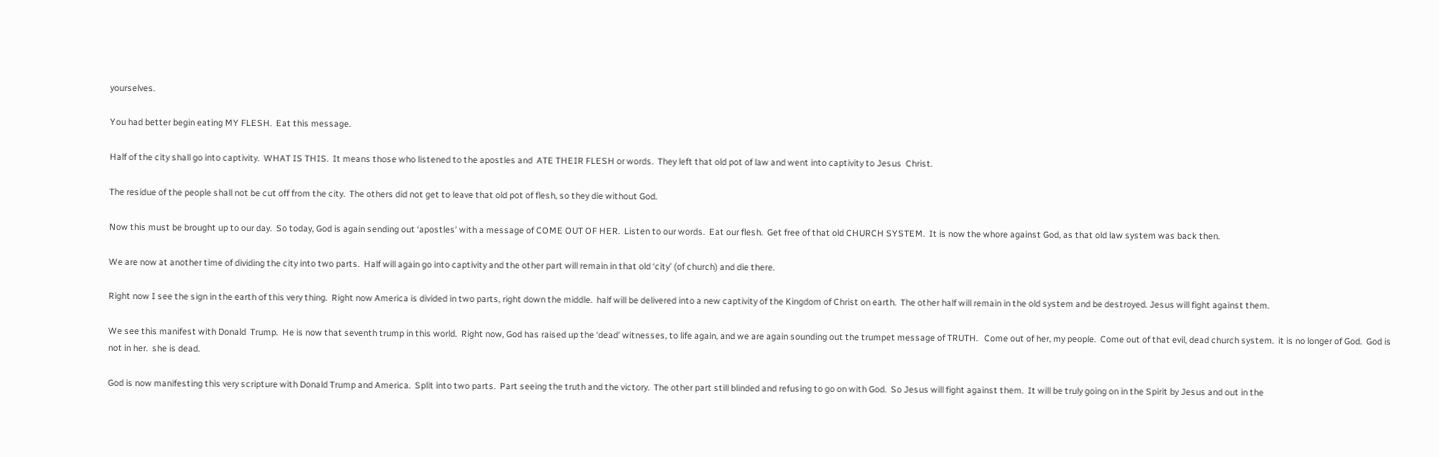yourselves.

You had better begin eating MY FLESH.  Eat this message.

Half of the city shall go into captivity.  WHAT IS THIS.  It means those who listened to the apostles and  ATE THEIR FLESH or words.  They left that old pot of law and went into captivity to Jesus  Christ.

The residue of the people shall not be cut off from the city.  The others did not get to leave that old pot of flesh, so they die without God.

Now this must be brought up to our day.  So today, God is again sending out ‘apostles’ with a message of COME OUT OF HER.  Listen to our words.  Eat our flesh.  Get free of that old CHURCH SYSTEM.  It is now the whore against God, as that old law system was back then.

We are now at another time of dividing the city into two parts.  Half will again go into captivity and the other part will remain in that old ‘city’ (of church) and die there.

Right now I see the sign in the earth of this very thing.  Right now America is divided in two parts, right down the middle.  half will be delivered into a new captivity of the Kingdom of Christ on earth.  The other half will remain in the old system and be destroyed. Jesus will fight against them.

We see this manifest with Donald  Trump.  He is now that seventh trump in this world.  Right now, God has raised up the ‘dead’ witnesses, to life again, and we are again sounding out the trumpet message of TRUTH.   Come out of her, my people.  Come out of that evil, dead church system.  it is no longer of God.  God is not in her.  she is dead.

God is now manifesting this very scripture with Donald Trump and America.  Split into two parts.  Part seeing the truth and the victory.  The other part still blinded and refusing to go on with God.  So Jesus will fight against them.  It will be truly going on in the Spirit by Jesus and out in the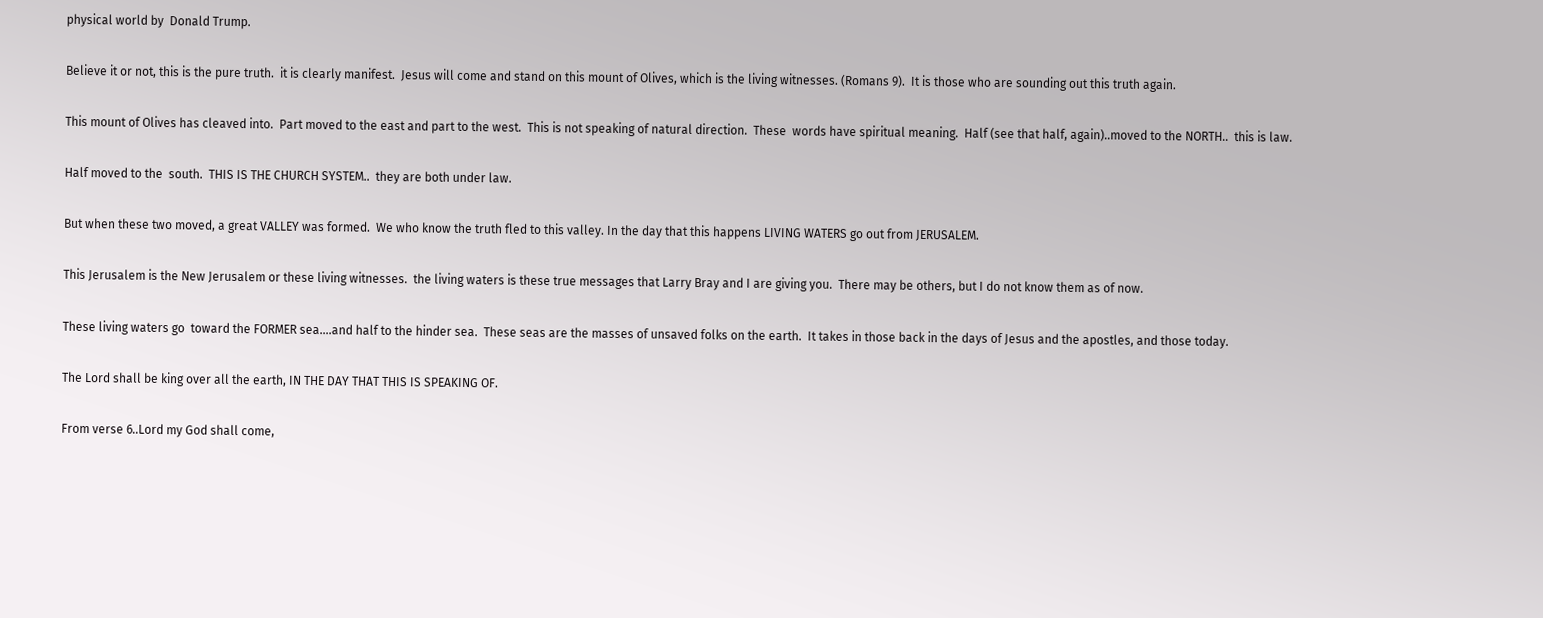physical world by  Donald Trump.

Believe it or not, this is the pure truth.  it is clearly manifest.  Jesus will come and stand on this mount of Olives, which is the living witnesses. (Romans 9).  It is those who are sounding out this truth again.

This mount of Olives has cleaved into.  Part moved to the east and part to the west.  This is not speaking of natural direction.  These  words have spiritual meaning.  Half (see that half, again)..moved to the NORTH..  this is law.

Half moved to the  south.  THIS IS THE CHURCH SYSTEM..  they are both under law.

But when these two moved, a great VALLEY was formed.  We who know the truth fled to this valley. In the day that this happens LIVING WATERS go out from JERUSALEM.

This Jerusalem is the New Jerusalem or these living witnesses.  the living waters is these true messages that Larry Bray and I are giving you.  There may be others, but I do not know them as of now.

These living waters go  toward the FORMER sea….and half to the hinder sea.  These seas are the masses of unsaved folks on the earth.  It takes in those back in the days of Jesus and the apostles, and those today.

The Lord shall be king over all the earth, IN THE DAY THAT THIS IS SPEAKING OF.

From verse 6..Lord my God shall come,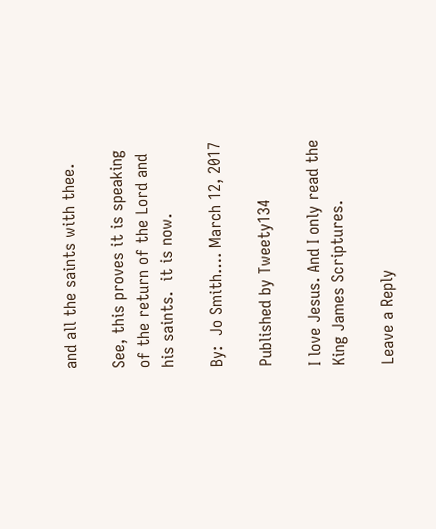and all the saints with thee.

See, this proves it is speaking of the return of the Lord and his saints.  it is now.

By:  Jo Smith…. March 12, 2017

Published by Tweety134

I love Jesus. And I only read the King James Scriptures.

Leave a Reply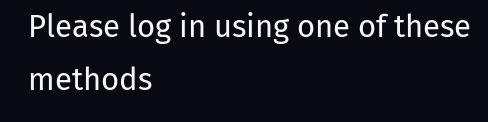Please log in using one of these methods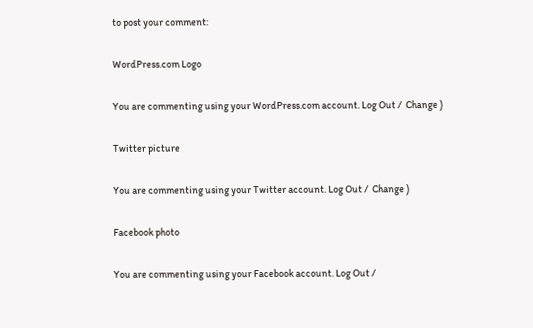to post your comment:

WordPress.com Logo

You are commenting using your WordPress.com account. Log Out /  Change )

Twitter picture

You are commenting using your Twitter account. Log Out /  Change )

Facebook photo

You are commenting using your Facebook account. Log Out /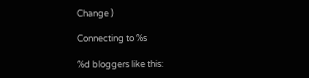Change )

Connecting to %s

%d bloggers like this: